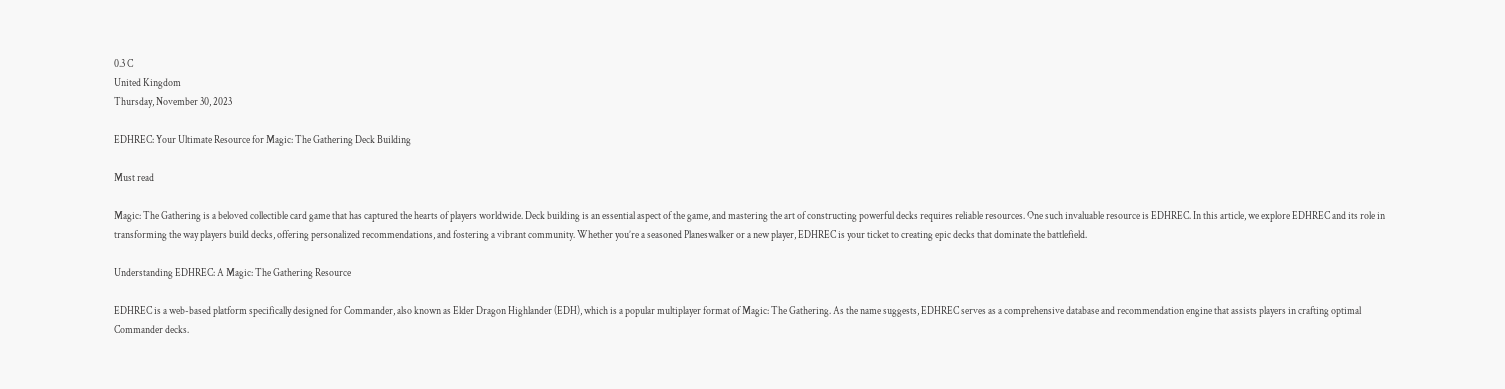0.3 C
United Kingdom
Thursday, November 30, 2023

EDHREC: Your Ultimate Resource for Magic: The Gathering Deck Building

Must read

Magic: The Gathering is a beloved collectible card game that has captured the hearts of players worldwide. Deck building is an essential aspect of the game, and mastering the art of constructing powerful decks requires reliable resources. One such invaluable resource is EDHREC. In this article, we explore EDHREC and its role in transforming the way players build decks, offering personalized recommendations, and fostering a vibrant community. Whether you’re a seasoned Planeswalker or a new player, EDHREC is your ticket to creating epic decks that dominate the battlefield.

Understanding EDHREC: A Magic: The Gathering Resource

EDHREC is a web-based platform specifically designed for Commander, also known as Elder Dragon Highlander (EDH), which is a popular multiplayer format of Magic: The Gathering. As the name suggests, EDHREC serves as a comprehensive database and recommendation engine that assists players in crafting optimal Commander decks.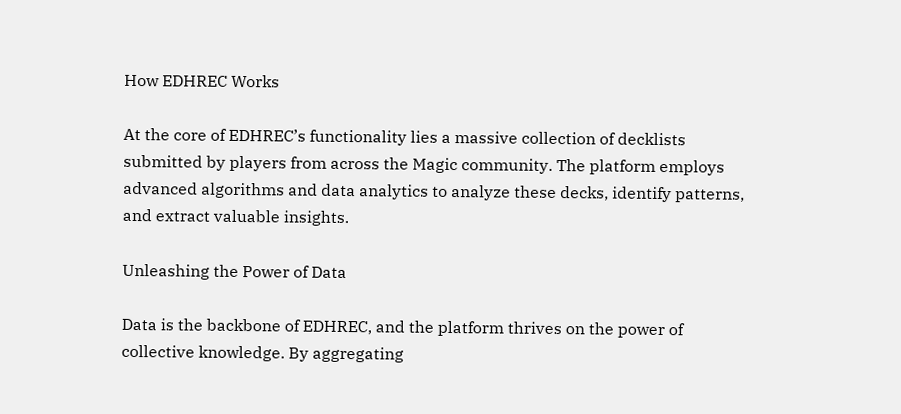How EDHREC Works

At the core of EDHREC’s functionality lies a massive collection of decklists submitted by players from across the Magic community. The platform employs advanced algorithms and data analytics to analyze these decks, identify patterns, and extract valuable insights.

Unleashing the Power of Data

Data is the backbone of EDHREC, and the platform thrives on the power of collective knowledge. By aggregating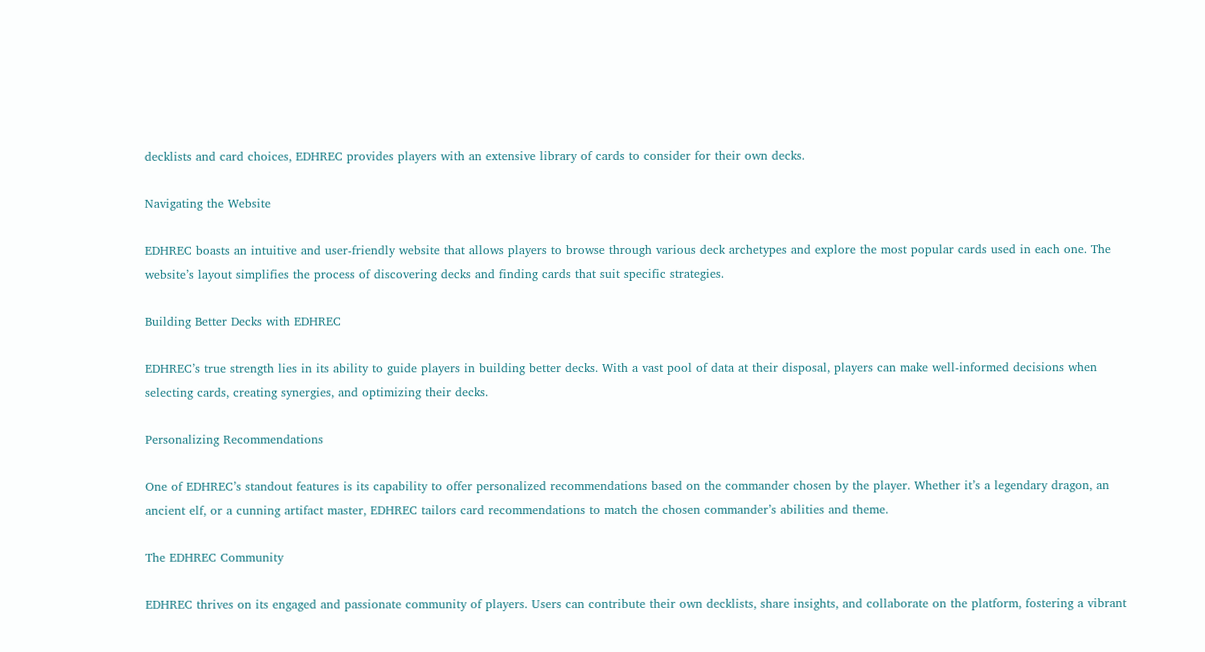decklists and card choices, EDHREC provides players with an extensive library of cards to consider for their own decks.

Navigating the Website

EDHREC boasts an intuitive and user-friendly website that allows players to browse through various deck archetypes and explore the most popular cards used in each one. The website’s layout simplifies the process of discovering decks and finding cards that suit specific strategies.

Building Better Decks with EDHREC

EDHREC’s true strength lies in its ability to guide players in building better decks. With a vast pool of data at their disposal, players can make well-informed decisions when selecting cards, creating synergies, and optimizing their decks.

Personalizing Recommendations

One of EDHREC’s standout features is its capability to offer personalized recommendations based on the commander chosen by the player. Whether it’s a legendary dragon, an ancient elf, or a cunning artifact master, EDHREC tailors card recommendations to match the chosen commander’s abilities and theme.

The EDHREC Community

EDHREC thrives on its engaged and passionate community of players. Users can contribute their own decklists, share insights, and collaborate on the platform, fostering a vibrant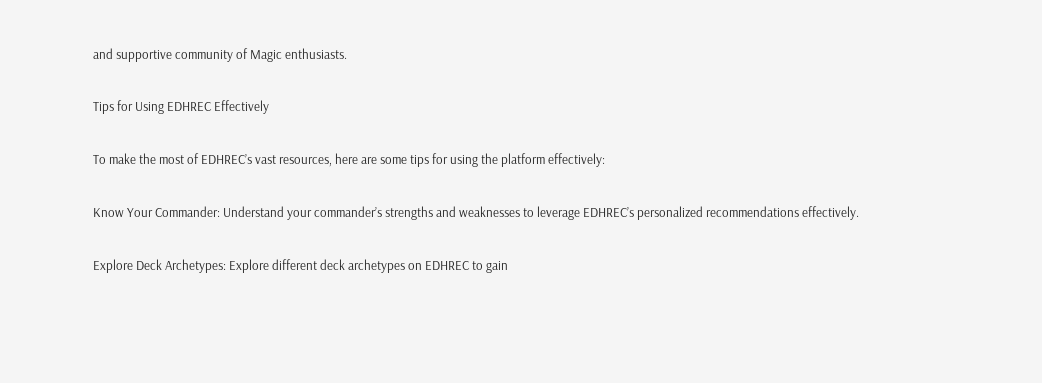and supportive community of Magic enthusiasts.

Tips for Using EDHREC Effectively

To make the most of EDHREC’s vast resources, here are some tips for using the platform effectively:

Know Your Commander: Understand your commander’s strengths and weaknesses to leverage EDHREC’s personalized recommendations effectively.

Explore Deck Archetypes: Explore different deck archetypes on EDHREC to gain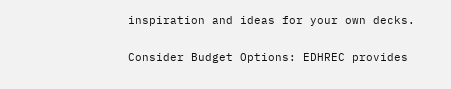inspiration and ideas for your own decks.

Consider Budget Options: EDHREC provides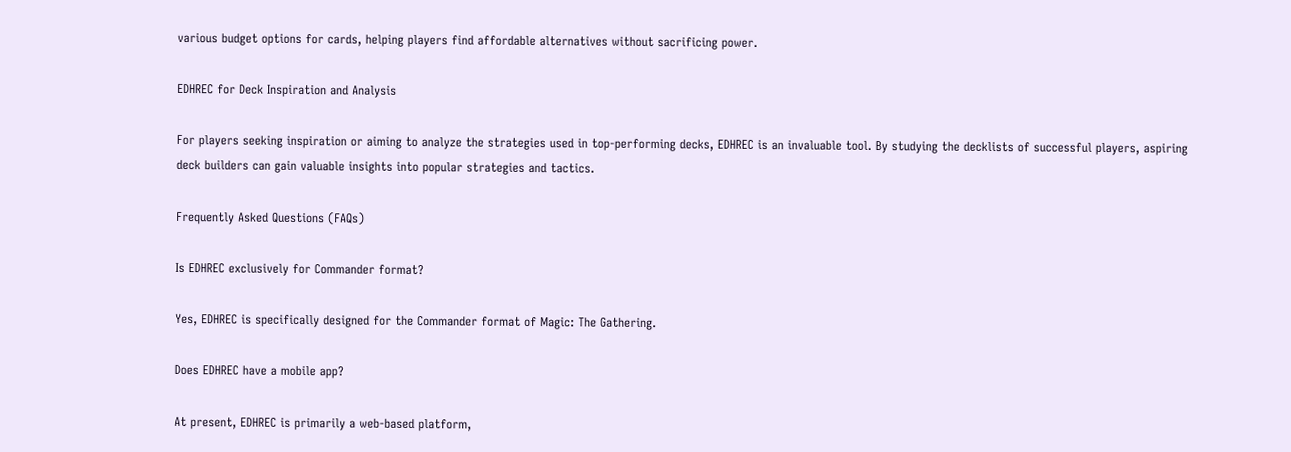various budget options for cards, helping players find affordable alternatives without sacrificing power.

EDHREC for Deck Inspiration and Analysis

For players seeking inspiration or aiming to analyze the strategies used in top-performing decks, EDHREC is an invaluable tool. By studying the decklists of successful players, aspiring deck builders can gain valuable insights into popular strategies and tactics.

Frequently Asked Questions (FAQs)

Is EDHREC exclusively for Commander format?

Yes, EDHREC is specifically designed for the Commander format of Magic: The Gathering.

Does EDHREC have a mobile app?

At present, EDHREC is primarily a web-based platform,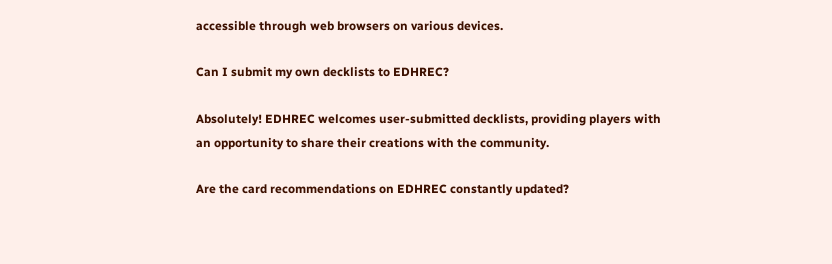accessible through web browsers on various devices.

Can I submit my own decklists to EDHREC?

Absolutely! EDHREC welcomes user-submitted decklists, providing players with an opportunity to share their creations with the community.

Are the card recommendations on EDHREC constantly updated?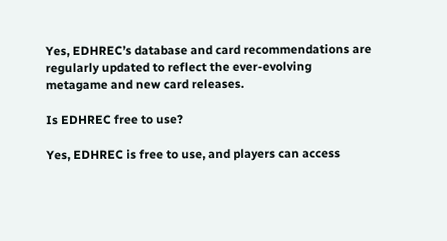Yes, EDHREC’s database and card recommendations are regularly updated to reflect the ever-evolving metagame and new card releases.

Is EDHREC free to use?

Yes, EDHREC is free to use, and players can access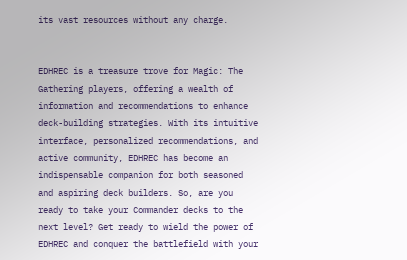its vast resources without any charge.


EDHREC is a treasure trove for Magic: The Gathering players, offering a wealth of information and recommendations to enhance deck-building strategies. With its intuitive interface, personalized recommendations, and active community, EDHREC has become an indispensable companion for both seasoned and aspiring deck builders. So, are you ready to take your Commander decks to the next level? Get ready to wield the power of EDHREC and conquer the battlefield with your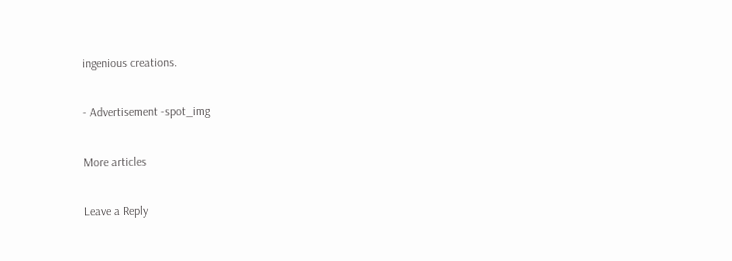ingenious creations.

- Advertisement -spot_img

More articles

Leave a Reply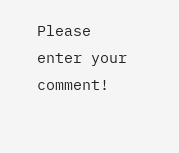Please enter your comment!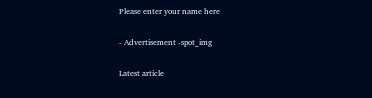Please enter your name here

- Advertisement -spot_img

Latest article